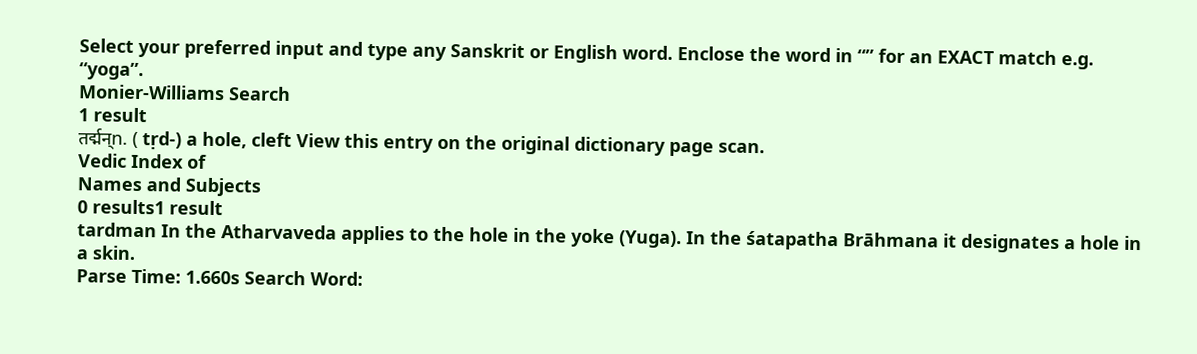Select your preferred input and type any Sanskrit or English word. Enclose the word in “” for an EXACT match e.g. “yoga”.
Monier-Williams Search
1 result
तर्द्मन्n. ( tṛd-) a hole, cleft View this entry on the original dictionary page scan.
Vedic Index of
Names and Subjects
0 results1 result
tardman In the Atharvaveda applies to the hole in the yoke (Yuga). In the śatapatha Brāhmana it designates a hole in a skin.
Parse Time: 1.660s Search Word: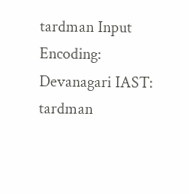tardman Input Encoding: Devanagari IAST: tardman